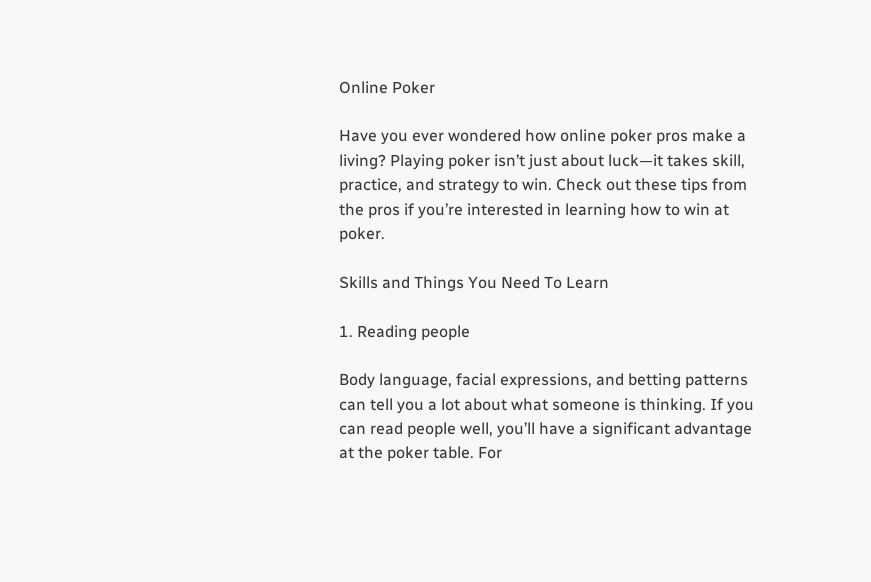Online Poker

Have you ever wondered how online poker pros make a living? Playing poker isn’t just about luck—it takes skill, practice, and strategy to win. Check out these tips from the pros if you’re interested in learning how to win at poker.

Skills and Things You Need To Learn

1. Reading people

Body language, facial expressions, and betting patterns can tell you a lot about what someone is thinking. If you can read people well, you’ll have a significant advantage at the poker table. For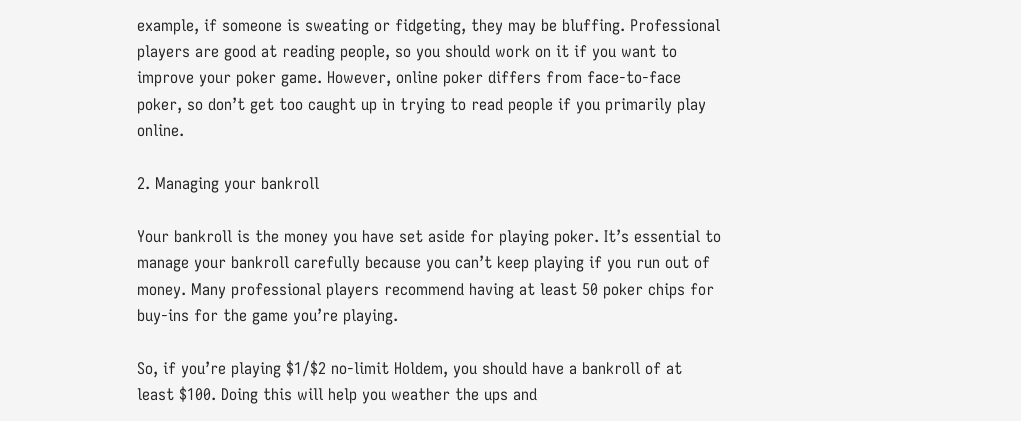example, if someone is sweating or fidgeting, they may be bluffing. Professional players are good at reading people, so you should work on it if you want to improve your poker game. However, online poker differs from face-to-face poker, so don’t get too caught up in trying to read people if you primarily play online.

2. Managing your bankroll

Your bankroll is the money you have set aside for playing poker. It’s essential to manage your bankroll carefully because you can’t keep playing if you run out of money. Many professional players recommend having at least 50 poker chips for buy-ins for the game you’re playing.

So, if you’re playing $1/$2 no-limit Holdem, you should have a bankroll of at least $100. Doing this will help you weather the ups and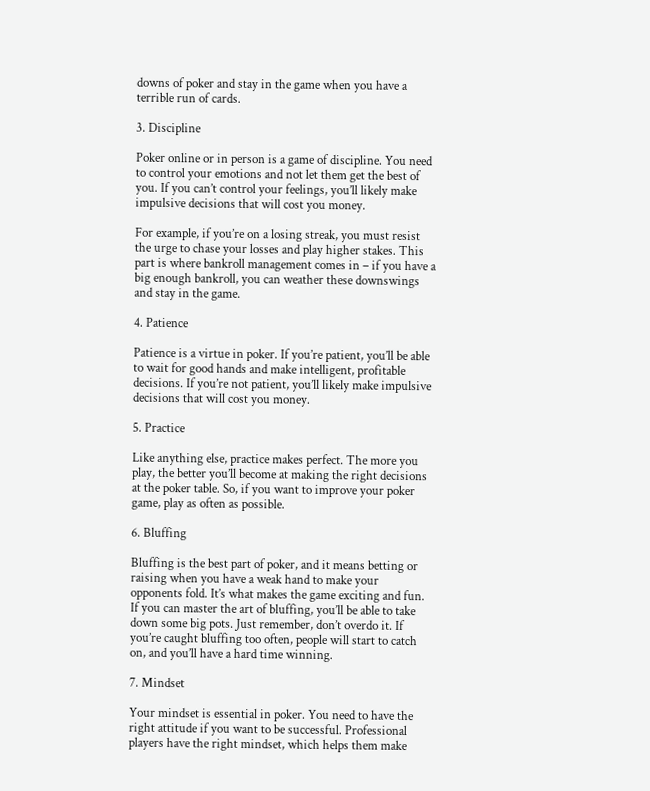downs of poker and stay in the game when you have a terrible run of cards.

3. Discipline

Poker online or in person is a game of discipline. You need to control your emotions and not let them get the best of you. If you can’t control your feelings, you’ll likely make impulsive decisions that will cost you money.

For example, if you’re on a losing streak, you must resist the urge to chase your losses and play higher stakes. This part is where bankroll management comes in – if you have a big enough bankroll, you can weather these downswings and stay in the game.

4. Patience

Patience is a virtue in poker. If you’re patient, you’ll be able to wait for good hands and make intelligent, profitable decisions. If you’re not patient, you’ll likely make impulsive decisions that will cost you money.

5. Practice

Like anything else, practice makes perfect. The more you play, the better you’ll become at making the right decisions at the poker table. So, if you want to improve your poker game, play as often as possible.

6. Bluffing

Bluffing is the best part of poker, and it means betting or raising when you have a weak hand to make your opponents fold. It’s what makes the game exciting and fun. If you can master the art of bluffing, you’ll be able to take down some big pots. Just remember, don’t overdo it. If you’re caught bluffing too often, people will start to catch on, and you’ll have a hard time winning.

7. Mindset

Your mindset is essential in poker. You need to have the right attitude if you want to be successful. Professional players have the right mindset, which helps them make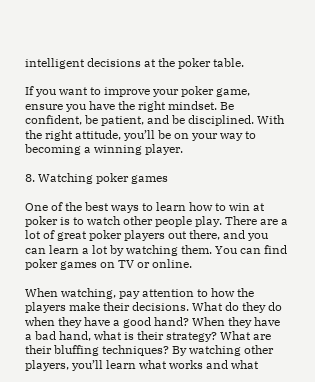intelligent decisions at the poker table.

If you want to improve your poker game, ensure you have the right mindset. Be confident, be patient, and be disciplined. With the right attitude, you’ll be on your way to becoming a winning player.

8. Watching poker games

One of the best ways to learn how to win at poker is to watch other people play. There are a lot of great poker players out there, and you can learn a lot by watching them. You can find poker games on TV or online.

When watching, pay attention to how the players make their decisions. What do they do when they have a good hand? When they have a bad hand, what is their strategy? What are their bluffing techniques? By watching other players, you’ll learn what works and what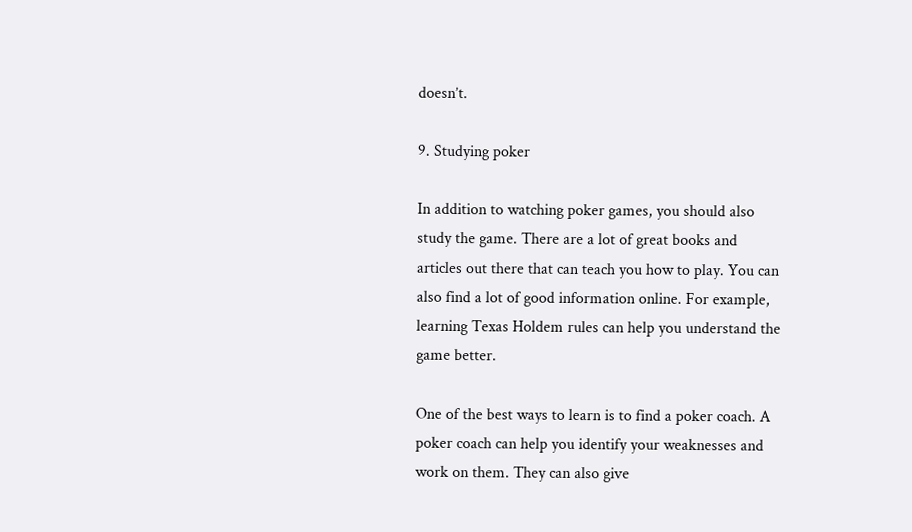doesn’t.

9. Studying poker

In addition to watching poker games, you should also study the game. There are a lot of great books and articles out there that can teach you how to play. You can also find a lot of good information online. For example, learning Texas Holdem rules can help you understand the game better.

One of the best ways to learn is to find a poker coach. A poker coach can help you identify your weaknesses and work on them. They can also give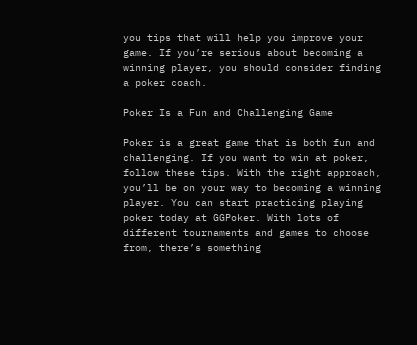you tips that will help you improve your game. If you’re serious about becoming a winning player, you should consider finding a poker coach.

Poker Is a Fun and Challenging Game

Poker is a great game that is both fun and challenging. If you want to win at poker, follow these tips. With the right approach, you’ll be on your way to becoming a winning player. You can start practicing playing poker today at GGPoker. With lots of different tournaments and games to choose from, there’s something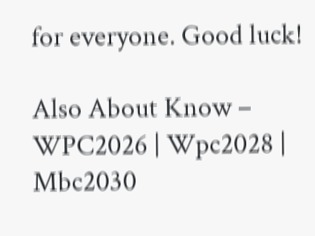for everyone. Good luck!

Also About Know – WPC2026 | Wpc2028 | Mbc2030